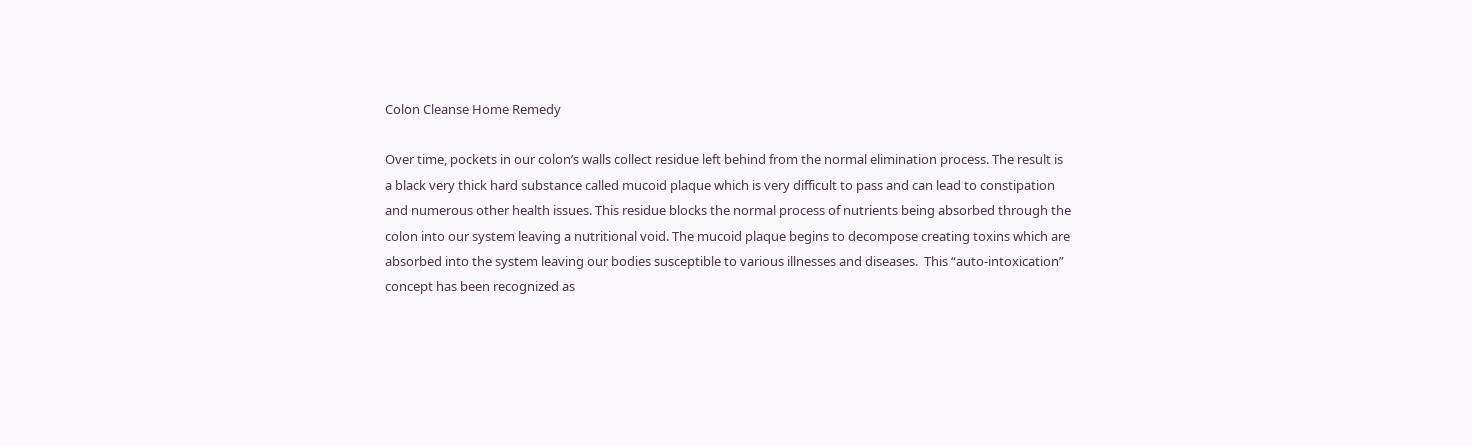Colon Cleanse Home Remedy

Over time, pockets in our colon’s walls collect residue left behind from the normal elimination process. The result is a black very thick hard substance called mucoid plaque which is very difficult to pass and can lead to constipation and numerous other health issues. This residue blocks the normal process of nutrients being absorbed through the colon into our system leaving a nutritional void. The mucoid plaque begins to decompose creating toxins which are absorbed into the system leaving our bodies susceptible to various illnesses and diseases.  This “auto-intoxication” concept has been recognized as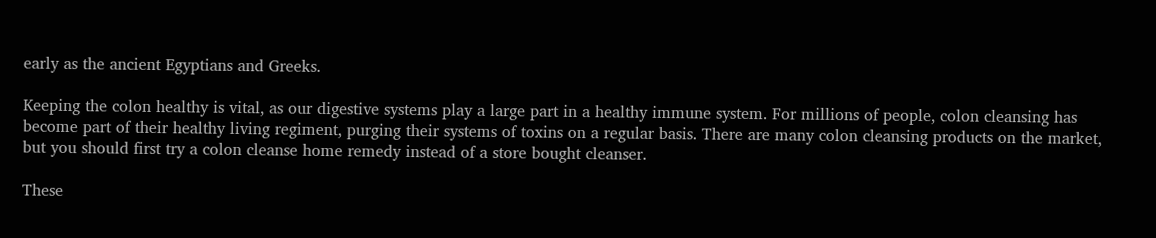early as the ancient Egyptians and Greeks.

Keeping the colon healthy is vital, as our digestive systems play a large part in a healthy immune system. For millions of people, colon cleansing has become part of their healthy living regiment, purging their systems of toxins on a regular basis. There are many colon cleansing products on the market, but you should first try a colon cleanse home remedy instead of a store bought cleanser.

These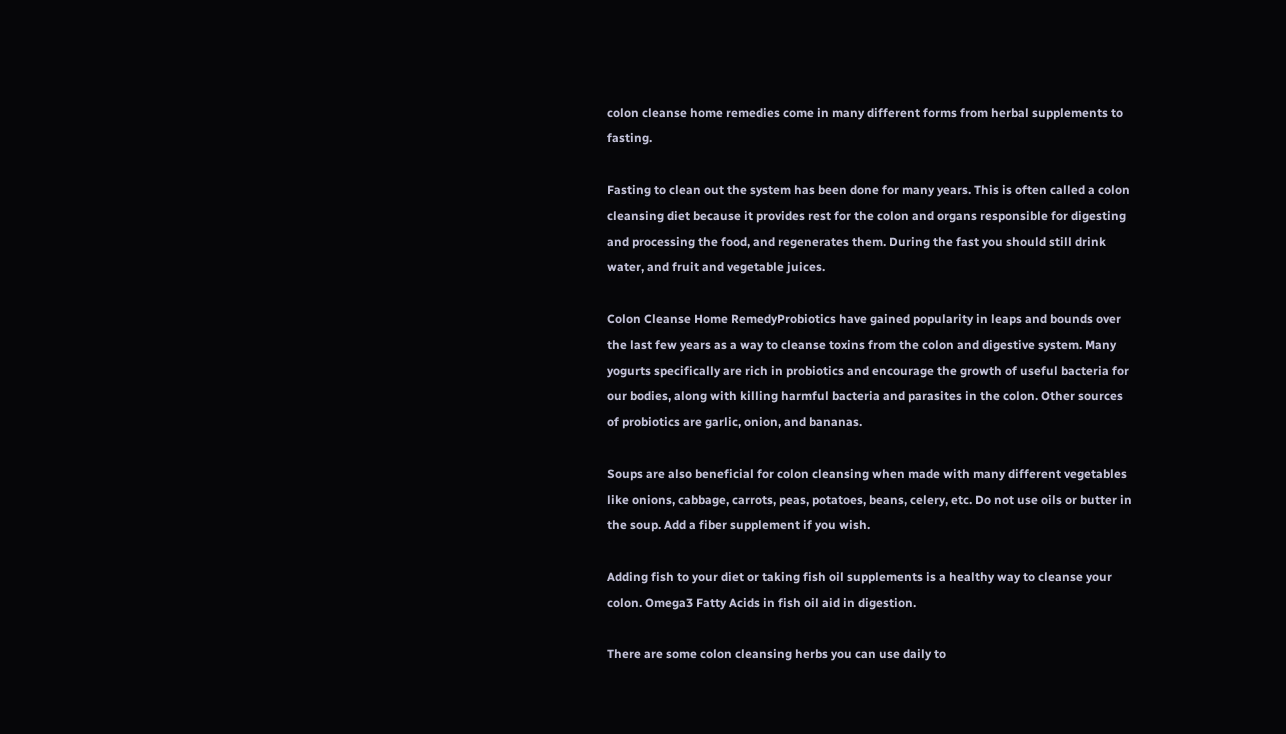colon cleanse home remedies come in many different forms from herbal supplements to fasting.

Fasting to clean out the system has been done for many years. This is often called a colon cleansing diet because it provides rest for the colon and organs responsible for digesting and processing the food, and regenerates them. During the fast you should still drink water, and fruit and vegetable juices.

Colon Cleanse Home RemedyProbiotics have gained popularity in leaps and bounds over the last few years as a way to cleanse toxins from the colon and digestive system. Many yogurts specifically are rich in probiotics and encourage the growth of useful bacteria for our bodies, along with killing harmful bacteria and parasites in the colon. Other sources of probiotics are garlic, onion, and bananas.

Soups are also beneficial for colon cleansing when made with many different vegetables like onions, cabbage, carrots, peas, potatoes, beans, celery, etc. Do not use oils or butter in the soup. Add a fiber supplement if you wish.

Adding fish to your diet or taking fish oil supplements is a healthy way to cleanse your colon. Omega3 Fatty Acids in fish oil aid in digestion.

There are some colon cleansing herbs you can use daily to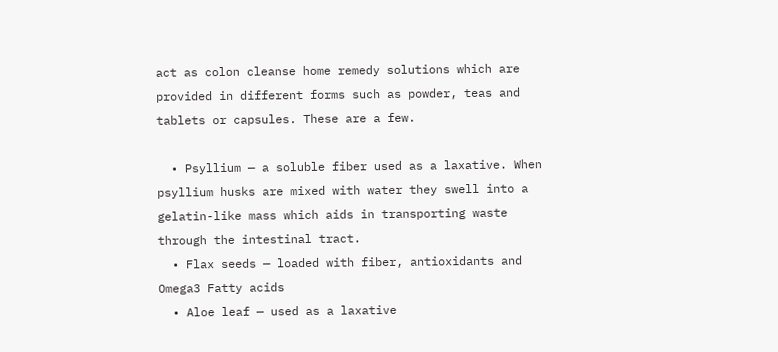act as colon cleanse home remedy solutions which are provided in different forms such as powder, teas and tablets or capsules. These are a few.

  • Psyllium — a soluble fiber used as a laxative. When psyllium husks are mixed with water they swell into a gelatin-like mass which aids in transporting waste through the intestinal tract.
  • Flax seeds — loaded with fiber, antioxidants and Omega3 Fatty acids
  • Aloe leaf — used as a laxative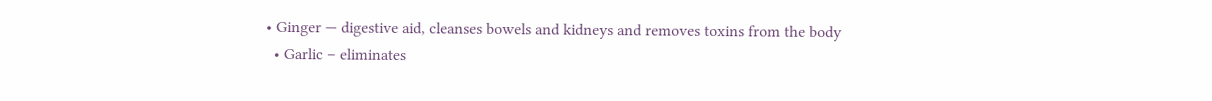• Ginger — digestive aid, cleanses bowels and kidneys and removes toxins from the body
  • Garlic – eliminates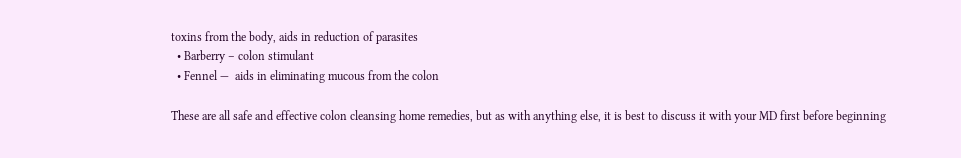toxins from the body, aids in reduction of parasites
  • Barberry – colon stimulant
  • Fennel —  aids in eliminating mucous from the colon

These are all safe and effective colon cleansing home remedies, but as with anything else, it is best to discuss it with your MD first before beginning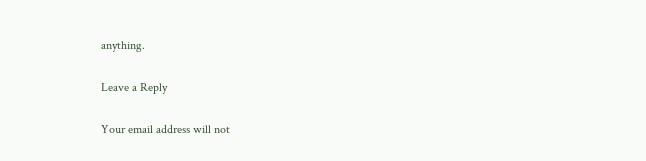anything.

Leave a Reply

Your email address will not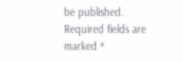be published. Required fields are marked *